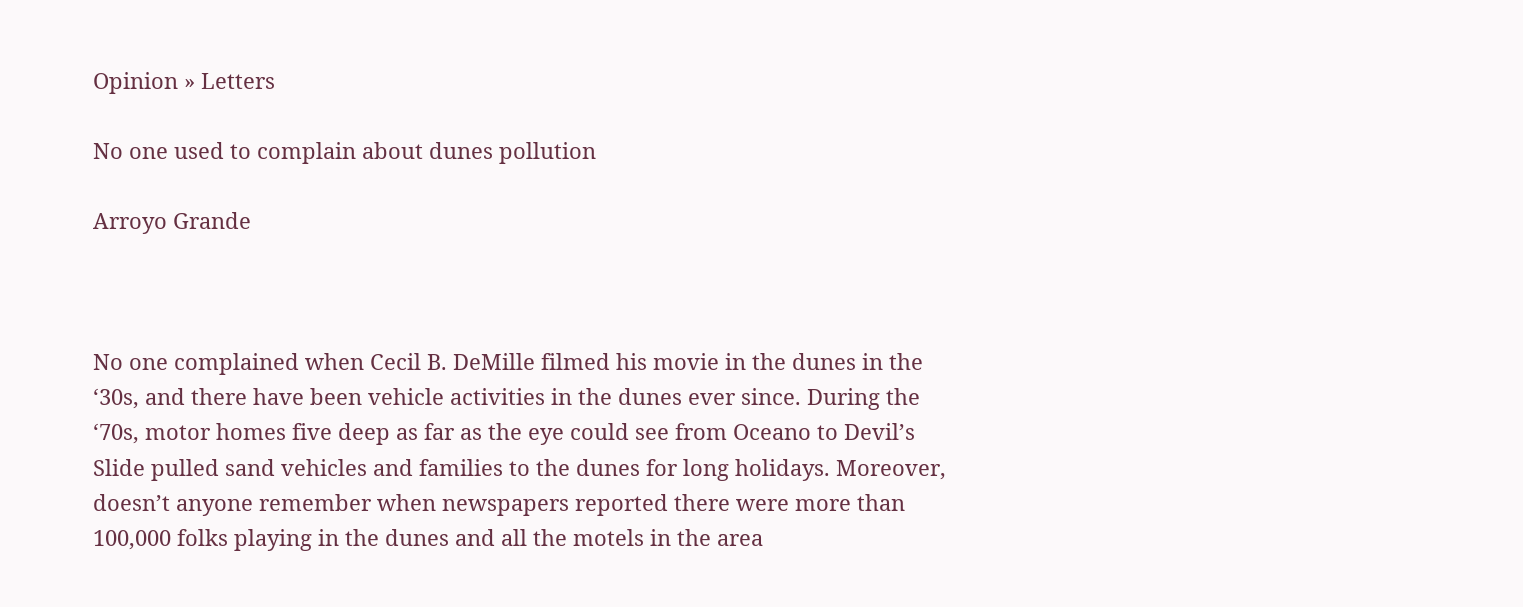Opinion » Letters

No one used to complain about dunes pollution

Arroyo Grande



No one complained when Cecil B. DeMille filmed his movie in the dunes in the ‘30s, and there have been vehicle activities in the dunes ever since. During the ‘70s, motor homes five deep as far as the eye could see from Oceano to Devil’s Slide pulled sand vehicles and families to the dunes for long holidays. Moreover, doesn’t anyone remember when newspapers reported there were more than 100,000 folks playing in the dunes and all the motels in the area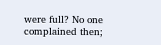were full? No one complained then;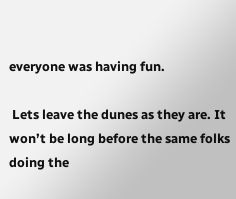everyone was having fun.

 Lets leave the dunes as they are. It won’t be long before the same folks doing the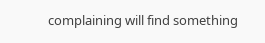complaining will find something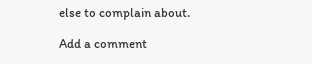else to complain about.

Add a comment